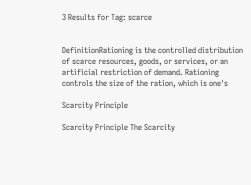3 Results for Tag: scarce


DefinitionRationing is the controlled distribution of scarce resources, goods, or services, or an artificial restriction of demand. Rationing controls the size of the ration, which is one's

Scarcity Principle

Scarcity Principle The Scarcity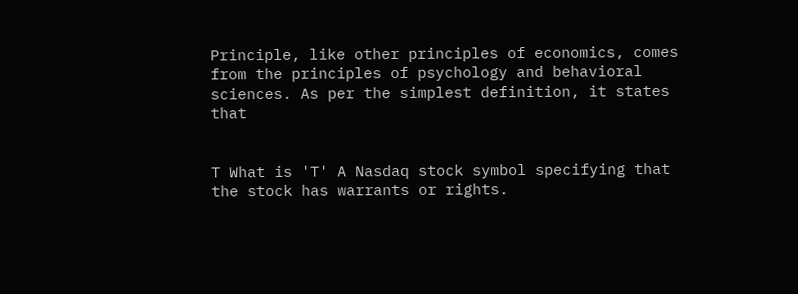Principle, like other principles of economics, comes from the principles of psychology and behavioral sciences. As per the simplest definition, it states that


T What is 'T' A Nasdaq stock symbol specifying that the stock has warrants or rights.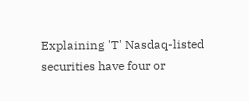Explaining 'T' Nasdaq-listed securities have four or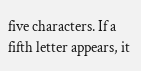five characters. If a fifth letter appears, it